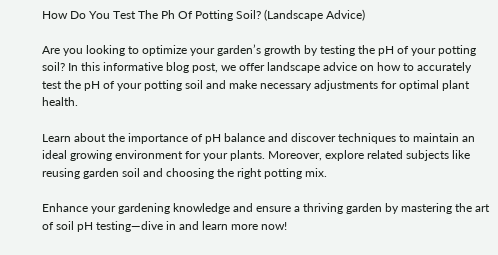How Do You Test The Ph Of Potting Soil? (Landscape Advice)

Are you looking to optimize your garden’s growth by testing the pH of your potting soil? In this informative blog post, we offer landscape advice on how to accurately test the pH of your potting soil and make necessary adjustments for optimal plant health.

Learn about the importance of pH balance and discover techniques to maintain an ideal growing environment for your plants. Moreover, explore related subjects like reusing garden soil and choosing the right potting mix.

Enhance your gardening knowledge and ensure a thriving garden by mastering the art of soil pH testing—dive in and learn more now!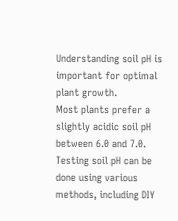Understanding soil pH is important for optimal plant growth.
Most plants prefer a slightly acidic soil pH between 6.0 and 7.0.
Testing soil pH can be done using various methods, including DIY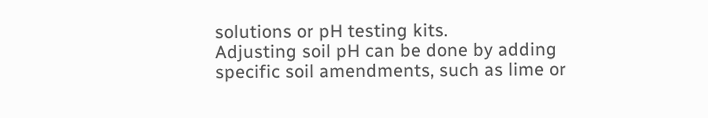solutions or pH testing kits.
Adjusting soil pH can be done by adding specific soil amendments, such as lime or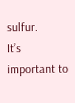sulfur.
It’s important to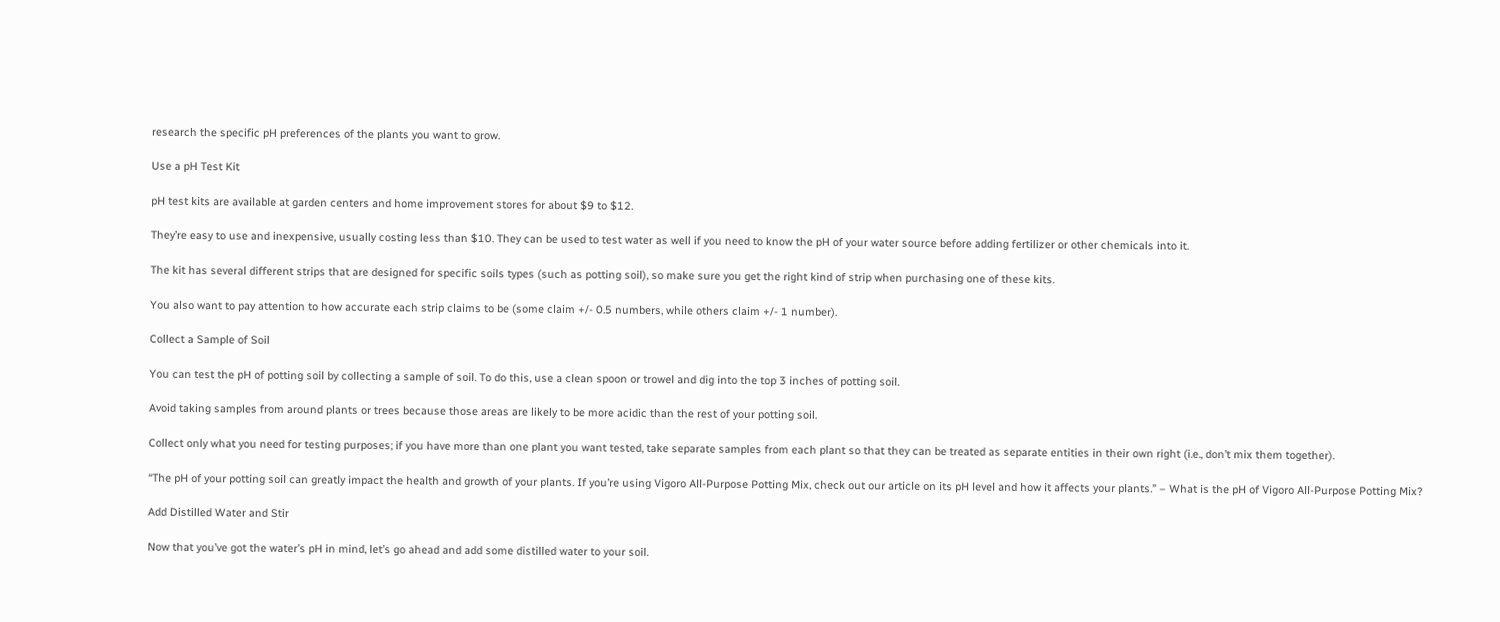research the specific pH preferences of the plants you want to grow.

Use a pH Test Kit

pH test kits are available at garden centers and home improvement stores for about $9 to $12.

They’re easy to use and inexpensive, usually costing less than $10. They can be used to test water as well if you need to know the pH of your water source before adding fertilizer or other chemicals into it.

The kit has several different strips that are designed for specific soils types (such as potting soil), so make sure you get the right kind of strip when purchasing one of these kits.

You also want to pay attention to how accurate each strip claims to be (some claim +/- 0.5 numbers, while others claim +/- 1 number).

Collect a Sample of Soil

You can test the pH of potting soil by collecting a sample of soil. To do this, use a clean spoon or trowel and dig into the top 3 inches of potting soil.

Avoid taking samples from around plants or trees because those areas are likely to be more acidic than the rest of your potting soil.

Collect only what you need for testing purposes; if you have more than one plant you want tested, take separate samples from each plant so that they can be treated as separate entities in their own right (i.e., don’t mix them together).

“The pH of your potting soil can greatly impact the health and growth of your plants. If you’re using Vigoro All-Purpose Potting Mix, check out our article on its pH level and how it affects your plants.” – What is the pH of Vigoro All-Purpose Potting Mix?

Add Distilled Water and Stir

Now that you’ve got the water’s pH in mind, let’s go ahead and add some distilled water to your soil.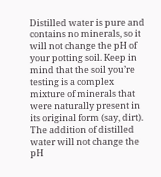Distilled water is pure and contains no minerals, so it will not change the pH of your potting soil. Keep in mind that the soil you’re testing is a complex mixture of minerals that were naturally present in its original form (say, dirt). The addition of distilled water will not change the pH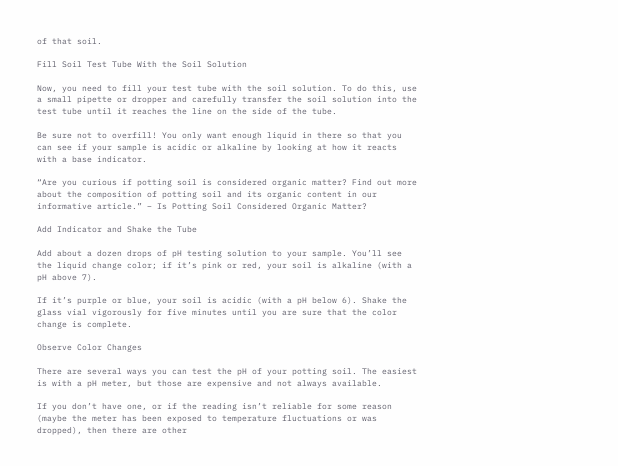of that soil.

Fill Soil Test Tube With the Soil Solution

Now, you need to fill your test tube with the soil solution. To do this, use a small pipette or dropper and carefully transfer the soil solution into the test tube until it reaches the line on the side of the tube.

Be sure not to overfill! You only want enough liquid in there so that you can see if your sample is acidic or alkaline by looking at how it reacts with a base indicator.

“Are you curious if potting soil is considered organic matter? Find out more about the composition of potting soil and its organic content in our informative article.” – Is Potting Soil Considered Organic Matter?

Add Indicator and Shake the Tube

Add about a dozen drops of pH testing solution to your sample. You’ll see the liquid change color; if it’s pink or red, your soil is alkaline (with a pH above 7).

If it’s purple or blue, your soil is acidic (with a pH below 6). Shake the glass vial vigorously for five minutes until you are sure that the color change is complete.

Observe Color Changes

There are several ways you can test the pH of your potting soil. The easiest is with a pH meter, but those are expensive and not always available.

If you don’t have one, or if the reading isn’t reliable for some reason (maybe the meter has been exposed to temperature fluctuations or was dropped), then there are other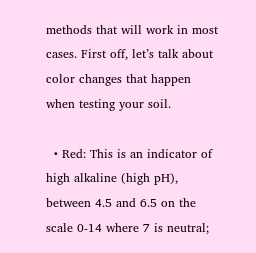methods that will work in most cases. First off, let’s talk about color changes that happen when testing your soil.

  • Red: This is an indicator of high alkaline (high pH), between 4.5 and 6.5 on the scale 0-14 where 7 is neutral;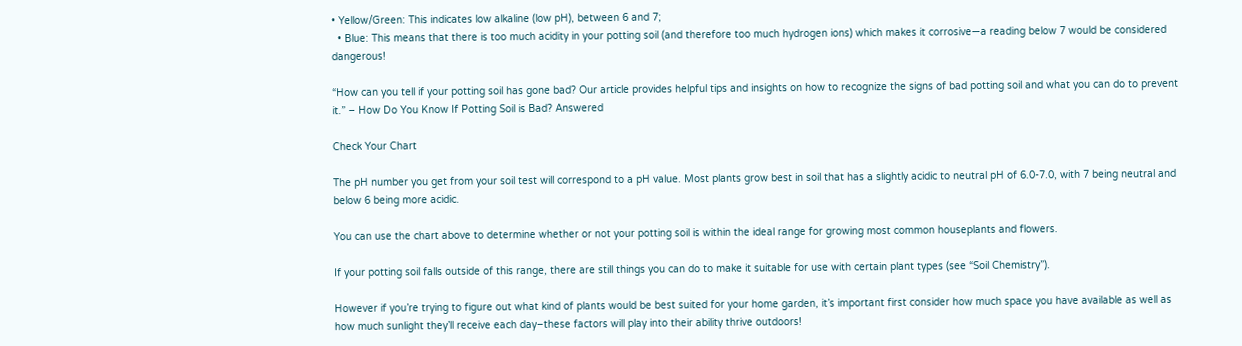• Yellow/Green: This indicates low alkaline (low pH), between 6 and 7;
  • Blue: This means that there is too much acidity in your potting soil (and therefore too much hydrogen ions) which makes it corrosive—a reading below 7 would be considered dangerous!

“How can you tell if your potting soil has gone bad? Our article provides helpful tips and insights on how to recognize the signs of bad potting soil and what you can do to prevent it.” – How Do You Know If Potting Soil is Bad? Answered

Check Your Chart

The pH number you get from your soil test will correspond to a pH value. Most plants grow best in soil that has a slightly acidic to neutral pH of 6.0-7.0, with 7 being neutral and below 6 being more acidic.

You can use the chart above to determine whether or not your potting soil is within the ideal range for growing most common houseplants and flowers.

If your potting soil falls outside of this range, there are still things you can do to make it suitable for use with certain plant types (see “Soil Chemistry”).

However if you’re trying to figure out what kind of plants would be best suited for your home garden, it’s important first consider how much space you have available as well as how much sunlight they’ll receive each day–these factors will play into their ability thrive outdoors!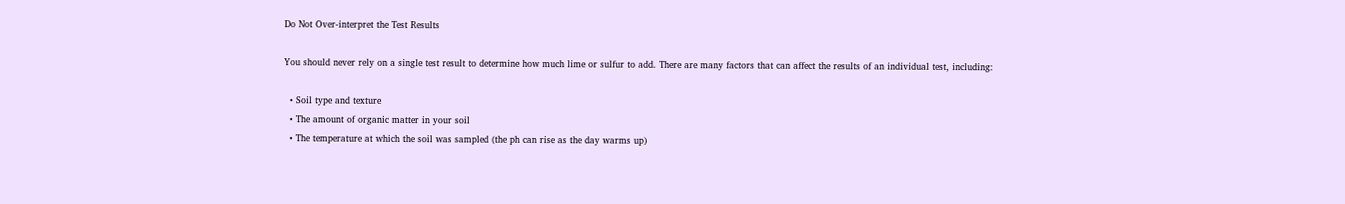Do Not Over-interpret the Test Results

You should never rely on a single test result to determine how much lime or sulfur to add. There are many factors that can affect the results of an individual test, including:

  • Soil type and texture
  • The amount of organic matter in your soil
  • The temperature at which the soil was sampled (the ph can rise as the day warms up)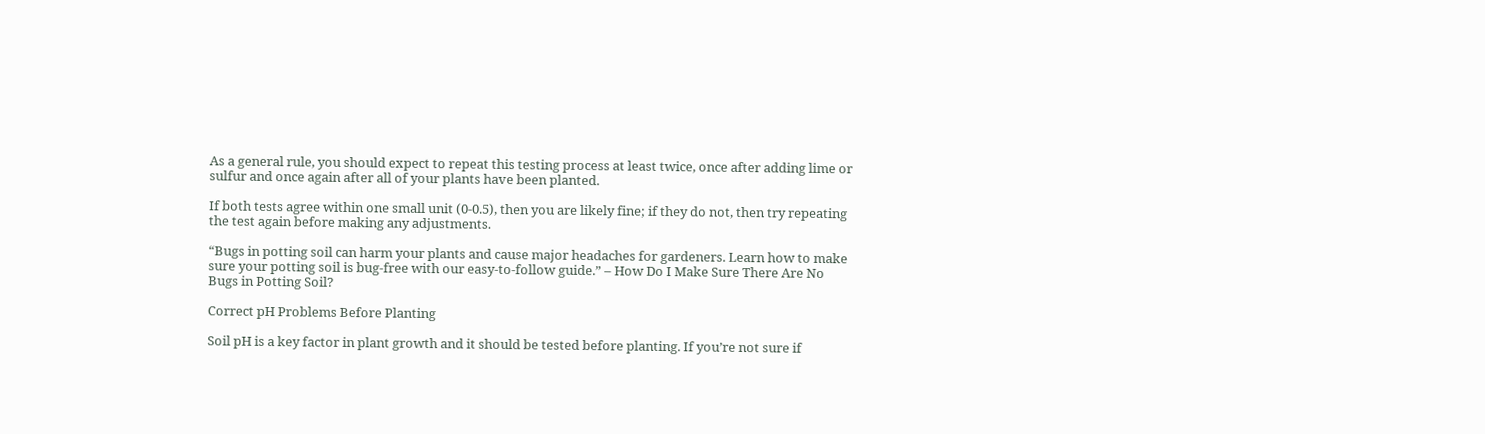As a general rule, you should expect to repeat this testing process at least twice, once after adding lime or sulfur and once again after all of your plants have been planted.

If both tests agree within one small unit (0-0.5), then you are likely fine; if they do not, then try repeating the test again before making any adjustments.

“Bugs in potting soil can harm your plants and cause major headaches for gardeners. Learn how to make sure your potting soil is bug-free with our easy-to-follow guide.” – How Do I Make Sure There Are No Bugs in Potting Soil?

Correct pH Problems Before Planting

Soil pH is a key factor in plant growth and it should be tested before planting. If you’re not sure if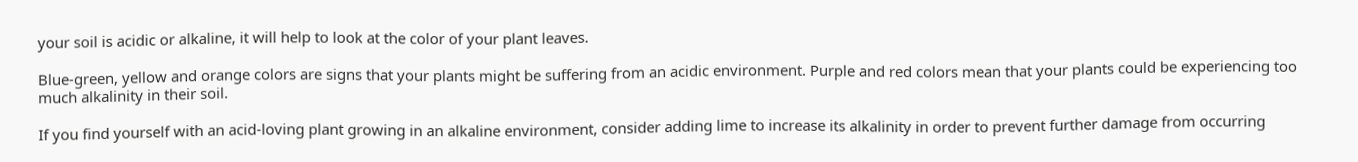your soil is acidic or alkaline, it will help to look at the color of your plant leaves.

Blue-green, yellow and orange colors are signs that your plants might be suffering from an acidic environment. Purple and red colors mean that your plants could be experiencing too much alkalinity in their soil.

If you find yourself with an acid-loving plant growing in an alkaline environment, consider adding lime to increase its alkalinity in order to prevent further damage from occurring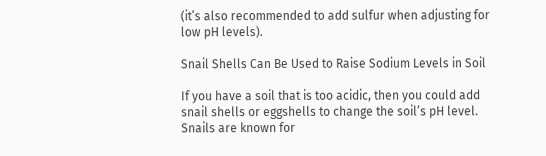(it’s also recommended to add sulfur when adjusting for low pH levels).

Snail Shells Can Be Used to Raise Sodium Levels in Soil

If you have a soil that is too acidic, then you could add snail shells or eggshells to change the soil’s pH level. Snails are known for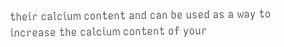their calcium content and can be used as a way to increase the calcium content of your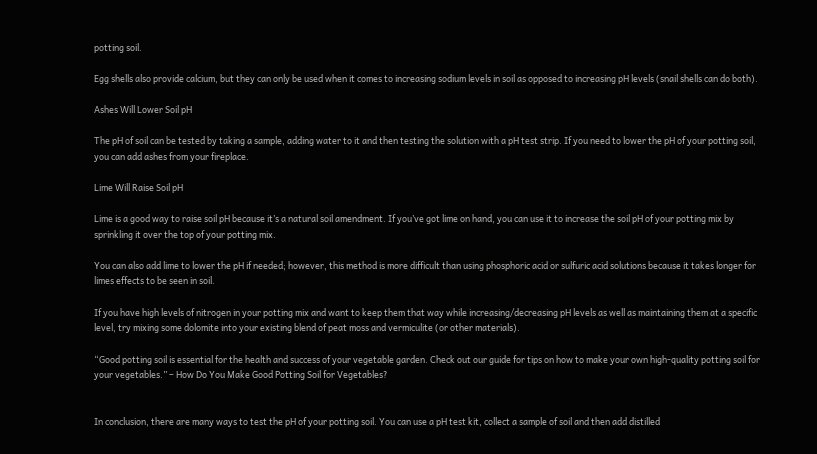potting soil.

Egg shells also provide calcium, but they can only be used when it comes to increasing sodium levels in soil as opposed to increasing pH levels (snail shells can do both).

Ashes Will Lower Soil pH

The pH of soil can be tested by taking a sample, adding water to it and then testing the solution with a pH test strip. If you need to lower the pH of your potting soil, you can add ashes from your fireplace.

Lime Will Raise Soil pH

Lime is a good way to raise soil pH because it’s a natural soil amendment. If you’ve got lime on hand, you can use it to increase the soil pH of your potting mix by sprinkling it over the top of your potting mix.

You can also add lime to lower the pH if needed; however, this method is more difficult than using phosphoric acid or sulfuric acid solutions because it takes longer for limes effects to be seen in soil.

If you have high levels of nitrogen in your potting mix and want to keep them that way while increasing/decreasing pH levels as well as maintaining them at a specific level, try mixing some dolomite into your existing blend of peat moss and vermiculite (or other materials).

“Good potting soil is essential for the health and success of your vegetable garden. Check out our guide for tips on how to make your own high-quality potting soil for your vegetables.” – How Do You Make Good Potting Soil for Vegetables?


In conclusion, there are many ways to test the pH of your potting soil. You can use a pH test kit, collect a sample of soil and then add distilled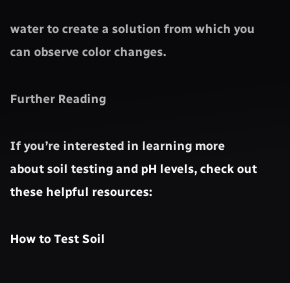water to create a solution from which you can observe color changes.

Further Reading

If you’re interested in learning more about soil testing and pH levels, check out these helpful resources:

How to Test Soil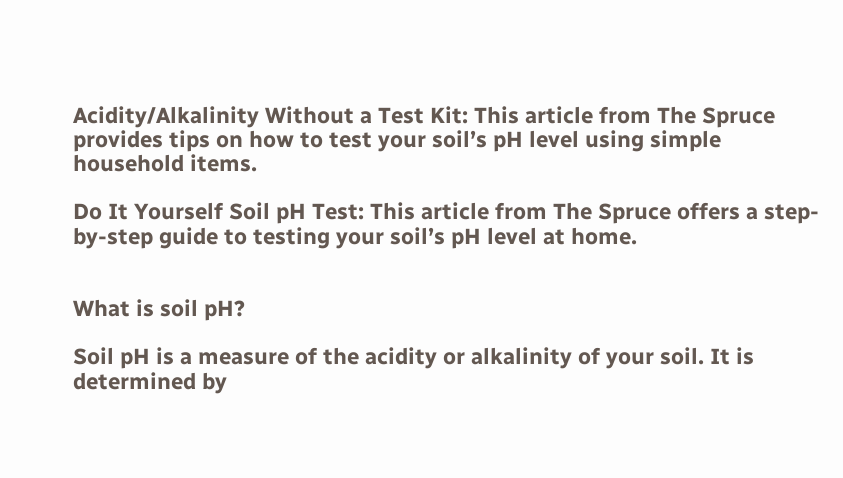Acidity/Alkalinity Without a Test Kit: This article from The Spruce provides tips on how to test your soil’s pH level using simple household items.

Do It Yourself Soil pH Test: This article from The Spruce offers a step-by-step guide to testing your soil’s pH level at home.


What is soil pH?

Soil pH is a measure of the acidity or alkalinity of your soil. It is determined by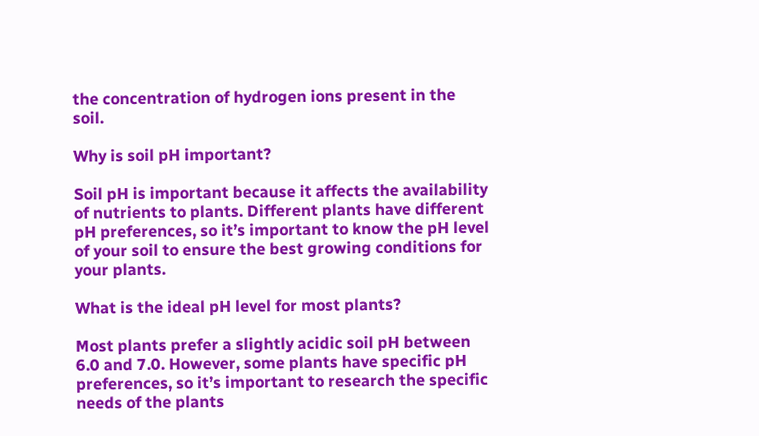the concentration of hydrogen ions present in the soil.

Why is soil pH important?

Soil pH is important because it affects the availability of nutrients to plants. Different plants have different pH preferences, so it’s important to know the pH level of your soil to ensure the best growing conditions for your plants.

What is the ideal pH level for most plants?

Most plants prefer a slightly acidic soil pH between 6.0 and 7.0. However, some plants have specific pH preferences, so it’s important to research the specific needs of the plants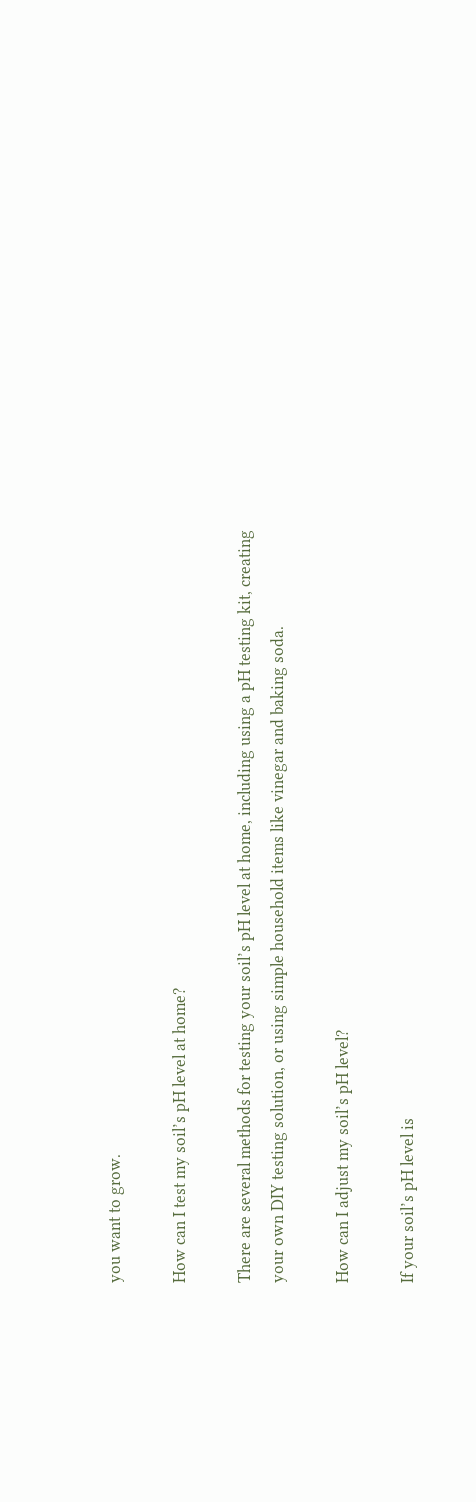you want to grow.

How can I test my soil’s pH level at home?

There are several methods for testing your soil’s pH level at home, including using a pH testing kit, creating your own DIY testing solution, or using simple household items like vinegar and baking soda.

How can I adjust my soil’s pH level?

If your soil’s pH level is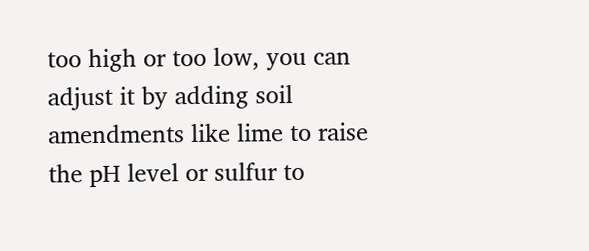too high or too low, you can adjust it by adding soil amendments like lime to raise the pH level or sulfur to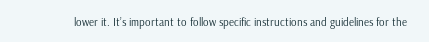lower it. It’s important to follow specific instructions and guidelines for the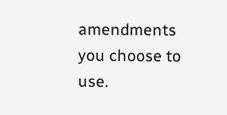amendments you choose to use.